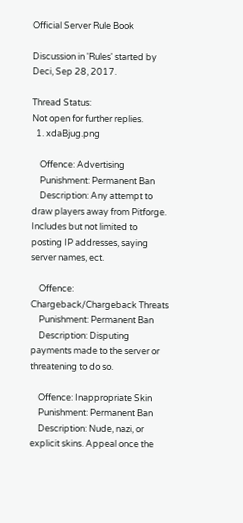Official Server Rule Book

Discussion in 'Rules' started by Deci, Sep 28, 2017.

Thread Status:
Not open for further replies.
  1. xdaBjug.png

    Offence: Advertising
    Punishment: Permanent Ban
    Description: Any attempt to draw players away from Pitforge. Includes but not limited to posting IP addresses, saying server names, ect.

    Offence: Chargeback/Chargeback Threats
    Punishment: Permanent Ban
    Description: Disputing payments made to the server or threatening to do so.

    Offence: Inappropriate Skin
    Punishment: Permanent Ban
    Description: Nude, nazi, or explicit skins. Appeal once the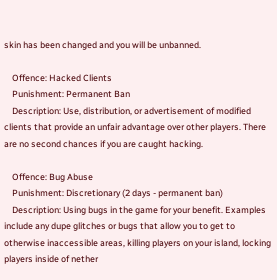skin has been changed and you will be unbanned.

    Offence: Hacked Clients
    Punishment: Permanent Ban
    Description: Use, distribution, or advertisement of modified clients that provide an unfair advantage over other players. There are no second chances if you are caught hacking.

    Offence: Bug Abuse
    Punishment: Discretionary (2 days - permanent ban)
    Description: Using bugs in the game for your benefit. Examples include any dupe glitches or bugs that allow you to get to otherwise inaccessible areas, killing players on your island, locking players inside of nether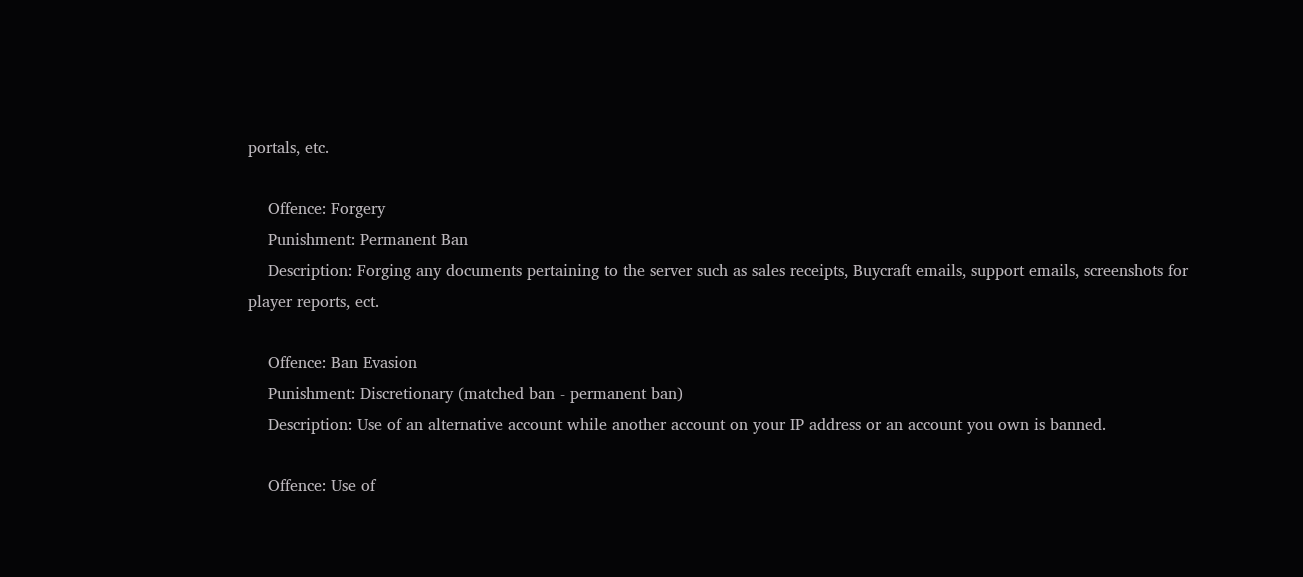portals, etc.

    Offence: Forgery
    Punishment: Permanent Ban
    Description: Forging any documents pertaining to the server such as sales receipts, Buycraft emails, support emails, screenshots for player reports, ect.

    Offence: Ban Evasion
    Punishment: Discretionary (matched ban - permanent ban)
    Description: Use of an alternative account while another account on your IP address or an account you own is banned.

    Offence: Use of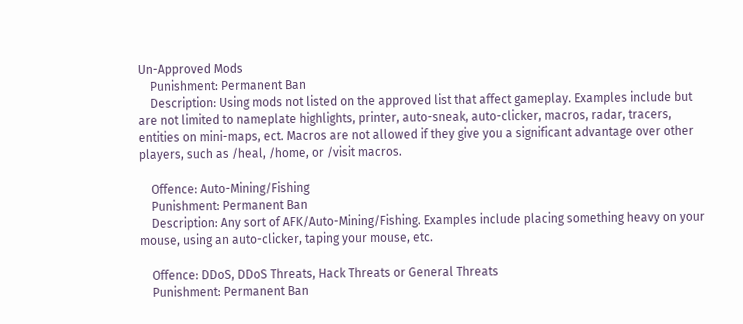Un-Approved Mods
    Punishment: Permanent Ban
    Description: Using mods not listed on the approved list that affect gameplay. Examples include but are not limited to nameplate highlights, printer, auto-sneak, auto-clicker, macros, radar, tracers, entities on mini-maps, ect. Macros are not allowed if they give you a significant advantage over other players, such as /heal, /home, or /visit macros.

    Offence: Auto-Mining/Fishing
    Punishment: Permanent Ban
    Description: Any sort of AFK/Auto-Mining/Fishing. Examples include placing something heavy on your mouse, using an auto-clicker, taping your mouse, etc.

    Offence: DDoS, DDoS Threats, Hack Threats or General Threats
    Punishment: Permanent Ban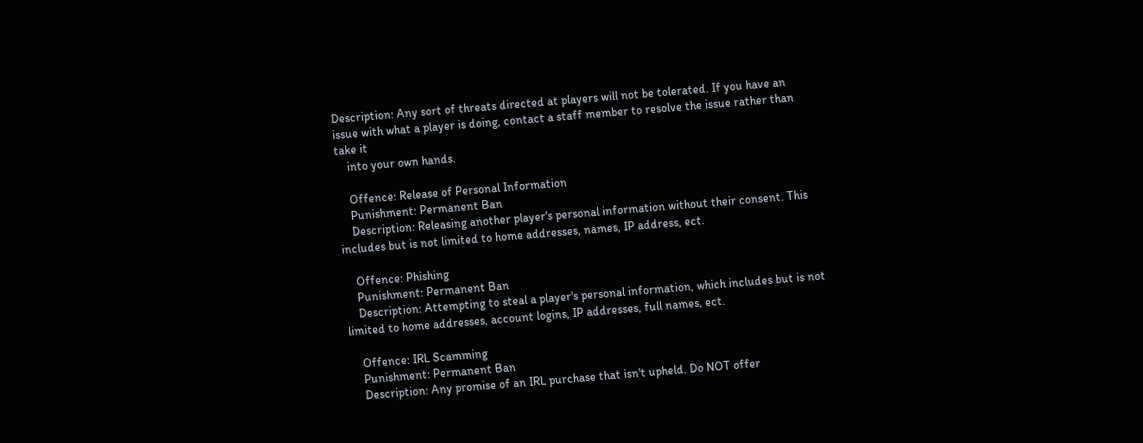Description: Any sort of threats directed at players will not be tolerated. If you have an issue with what a player is doing, contact a staff member to resolve the issue rather than take it
    into your own hands.

    Offence: Release of Personal Information
    Punishment: Permanent Ban
    Description: Releasing another player's personal information without their consent. This includes but is not limited to home addresses, names, IP address, ect.

    Offence: Phishing
    Punishment: Permanent Ban
    Description: Attempting to steal a player's personal information, which includes but is not limited to home addresses, account logins, IP addresses, full names, ect.

    Offence: IRL Scamming
    Punishment: Permanent Ban
    Description: Any promise of an IRL purchase that isn't upheld. Do NOT offer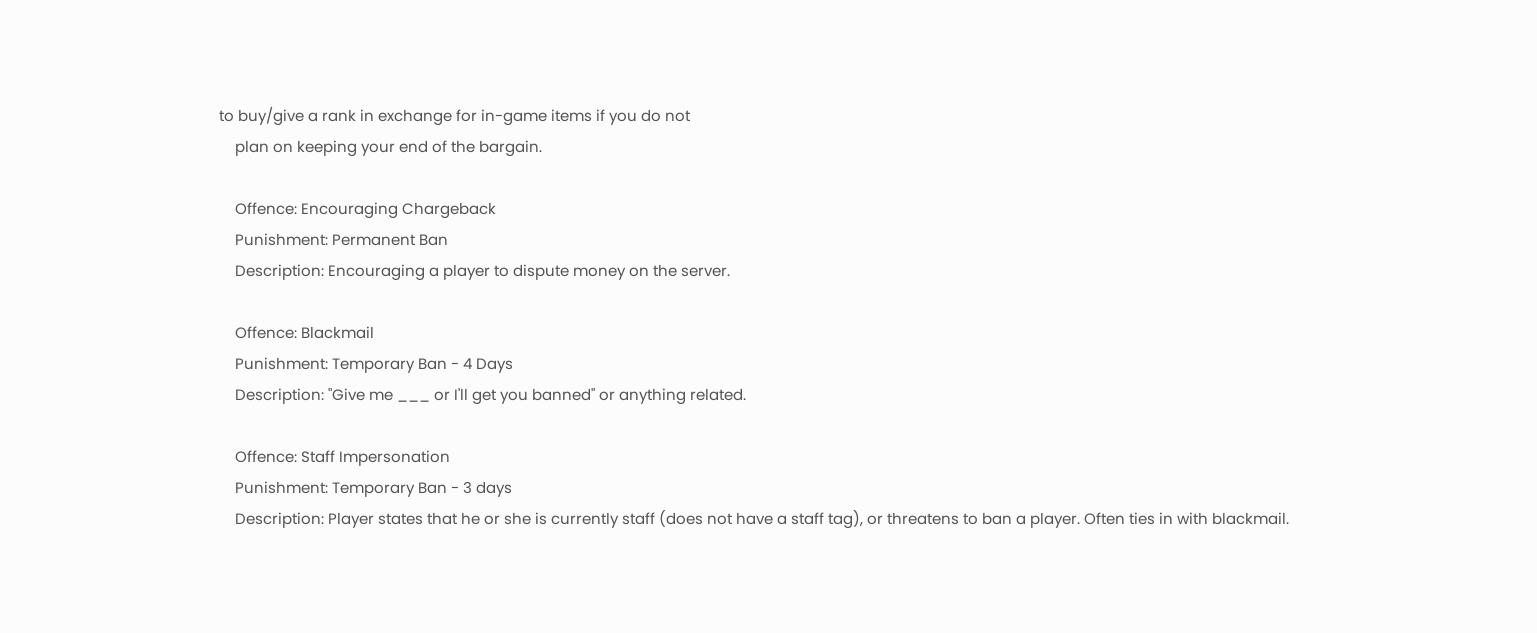to buy/give a rank in exchange for in-game items if you do not
    plan on keeping your end of the bargain.

    Offence: Encouraging Chargeback
    Punishment: Permanent Ban
    Description: Encouraging a player to dispute money on the server.

    Offence: Blackmail
    Punishment: Temporary Ban - 4 Days
    Description: "Give me ___ or I'll get you banned" or anything related.

    Offence: Staff Impersonation
    Punishment: Temporary Ban - 3 days
    Description: Player states that he or she is currently staff (does not have a staff tag), or threatens to ban a player. Often ties in with blackmail.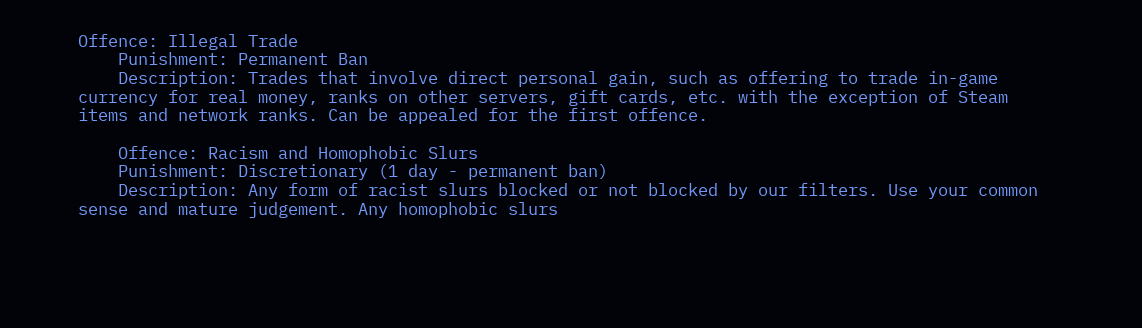Offence: Illegal Trade
    Punishment: Permanent Ban
    Description: Trades that involve direct personal gain, such as offering to trade in-game currency for real money, ranks on other servers, gift cards, etc. with the exception of Steam items and network ranks. Can be appealed for the first offence.

    Offence: Racism and Homophobic Slurs
    Punishment: Discretionary (1 day - permanent ban)
    Description: Any form of racist slurs blocked or not blocked by our filters. Use your common sense and mature judgement. Any homophobic slurs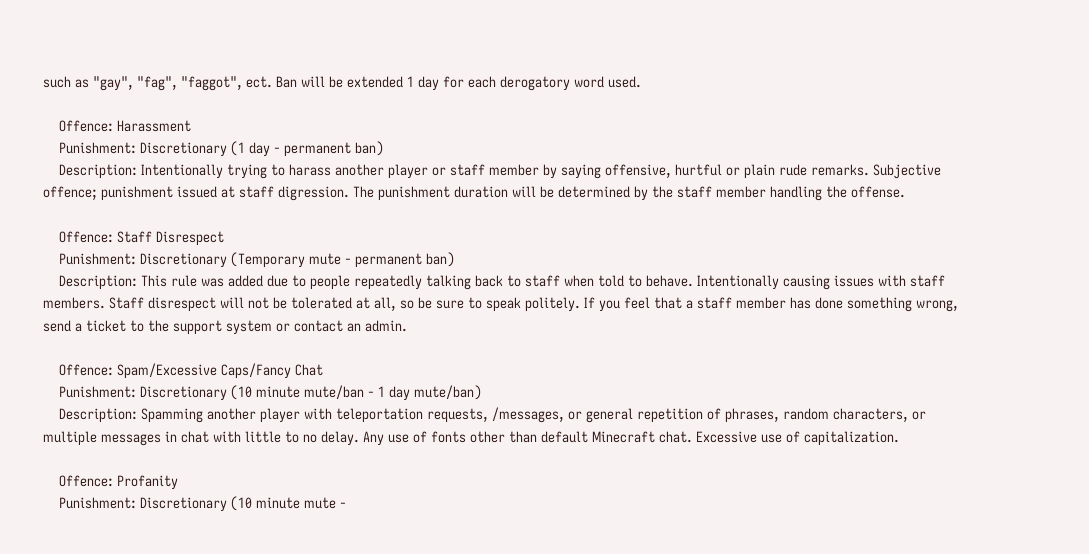such as "gay", "fag", "faggot", ect. Ban will be extended 1 day for each derogatory word used.

    Offence: Harassment
    Punishment: Discretionary (1 day - permanent ban)
    Description: Intentionally trying to harass another player or staff member by saying offensive, hurtful or plain rude remarks. Subjective offence; punishment issued at staff digression. The punishment duration will be determined by the staff member handling the offense.

    Offence: Staff Disrespect
    Punishment: Discretionary (Temporary mute - permanent ban)
    Description: This rule was added due to people repeatedly talking back to staff when told to behave. Intentionally causing issues with staff members. Staff disrespect will not be tolerated at all, so be sure to speak politely. If you feel that a staff member has done something wrong, send a ticket to the support system or contact an admin.

    Offence: Spam/Excessive Caps/Fancy Chat
    Punishment: Discretionary (10 minute mute/ban - 1 day mute/ban)
    Description: Spamming another player with teleportation requests, /messages, or general repetition of phrases, random characters, or multiple messages in chat with little to no delay. Any use of fonts other than default Minecraft chat. Excessive use of capitalization.

    Offence: Profanity
    Punishment: Discretionary (10 minute mute -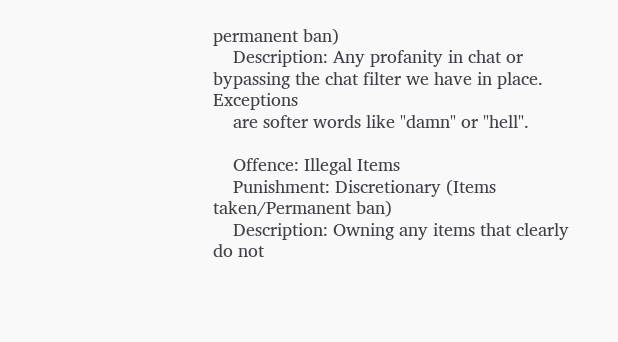permanent ban)
    Description: Any profanity in chat or bypassing the chat filter we have in place. Exceptions
    are softer words like "damn" or "hell".

    Offence: Illegal Items
    Punishment: Discretionary (Items taken/Permanent ban)
    Description: Owning any items that clearly do not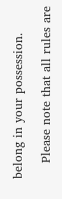belong in your possession.

    Please note that all rules are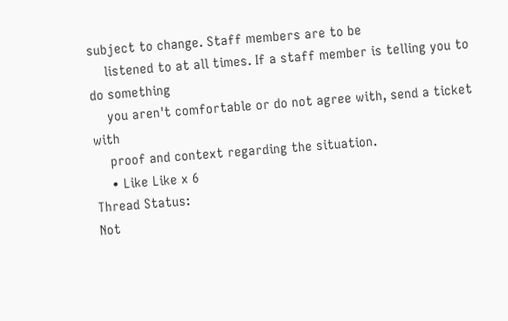subject to change. Staff members are to be
    listened to at all times. If a staff member is telling you to do something
    you aren't comfortable or do not agree with, send a ticket with
    proof and context regarding the situation.
    • Like Like x 6
Thread Status:
Not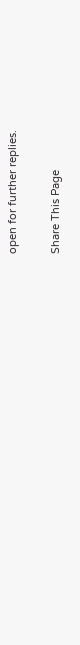open for further replies.

Share This Page